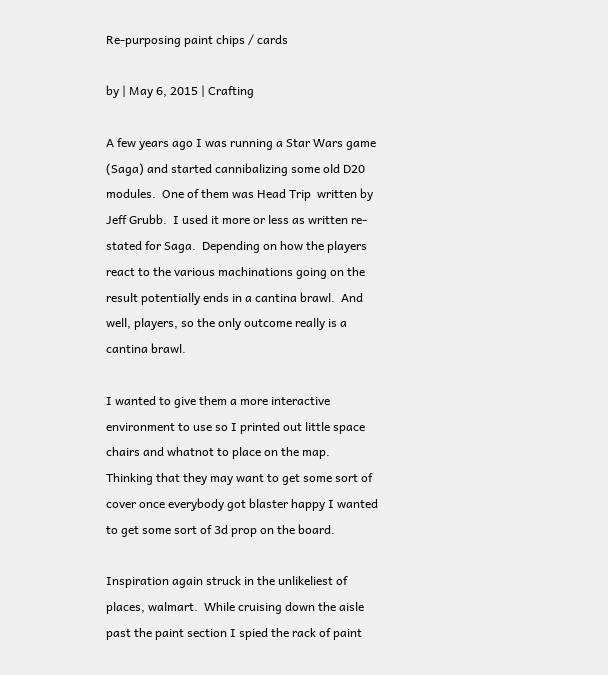Re-purposing paint chips / cards

by | May 6, 2015 | Crafting

A few years ago I was running a Star Wars game (Saga) and started cannibalizing some old D20 modules.  One of them was Head Trip  written by Jeff Grubb.  I used it more or less as written re-stated for Saga.  Depending on how the players react to the various machinations going on the result potentially ends in a cantina brawl.  And well, players, so the only outcome really is a cantina brawl.

I wanted to give them a more interactive environment to use so I printed out little space chairs and whatnot to place on the map.  Thinking that they may want to get some sort of cover once everybody got blaster happy I wanted to get some sort of 3d prop on the board.

Inspiration again struck in the unlikeliest of places, walmart.  While cruising down the aisle past the paint section I spied the rack of paint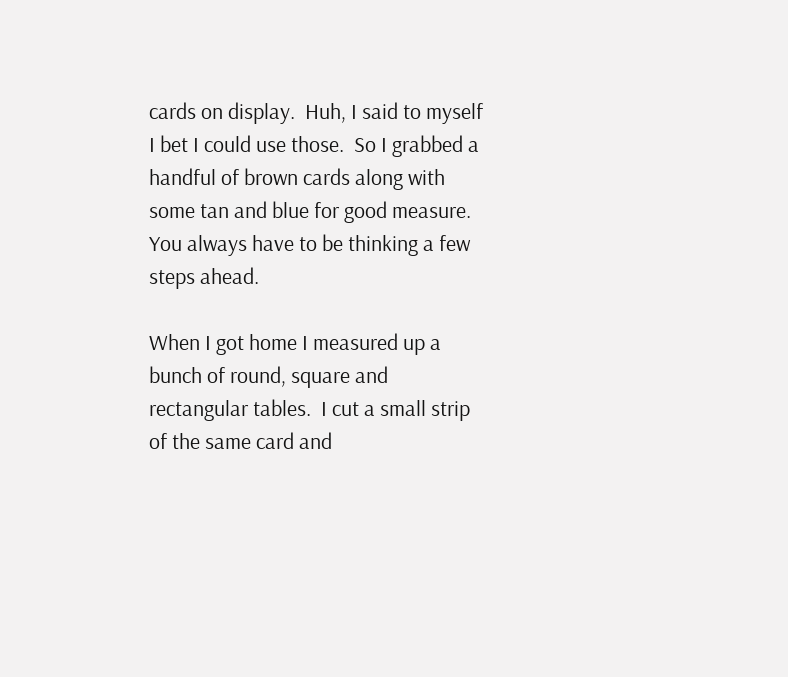cards on display.  Huh, I said to myself I bet I could use those.  So I grabbed a handful of brown cards along with some tan and blue for good measure.  You always have to be thinking a few steps ahead.

When I got home I measured up a bunch of round, square and rectangular tables.  I cut a small strip of the same card and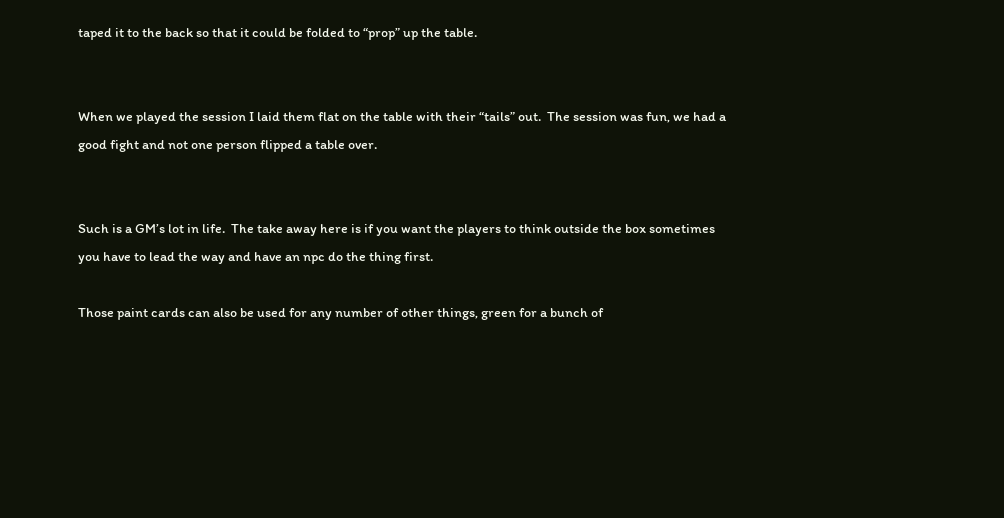taped it to the back so that it could be folded to “prop” up the table.


When we played the session I laid them flat on the table with their “tails” out.  The session was fun, we had a good fight and not one person flipped a table over.


Such is a GM’s lot in life.  The take away here is if you want the players to think outside the box sometimes you have to lead the way and have an npc do the thing first.

Those paint cards can also be used for any number of other things, green for a bunch of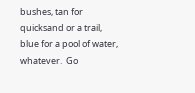bushes, tan for quicksand or a trail, blue for a pool of water, whatever.  Go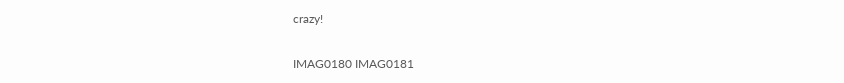crazy!

IMAG0180 IMAG0181